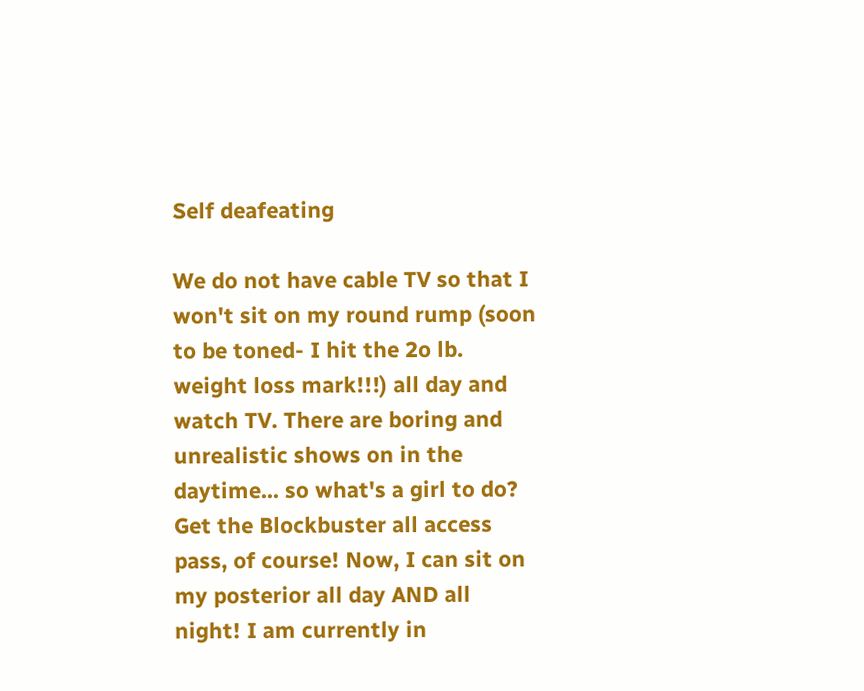Self deafeating

We do not have cable TV so that I won't sit on my round rump (soon to be toned- I hit the 2o lb. weight loss mark!!!) all day and watch TV. There are boring and unrealistic shows on in the daytime... so what's a girl to do? Get the Blockbuster all access pass, of course! Now, I can sit on my posterior all day AND all night! I am currently in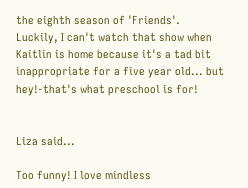the eighth season of 'Friends'. Luckily, I can't watch that show when Kaitlin is home because it's a tad bit inappropriate for a five year old... but hey!-that's what preschool is for!


Liza said...

Too funny! I love mindless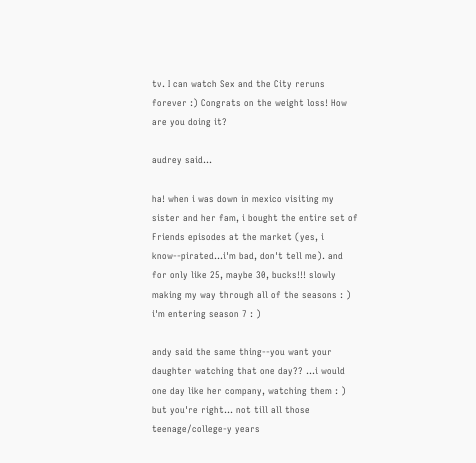tv. I can watch Sex and the City reruns forever :) Congrats on the weight loss! How are you doing it?

audrey said...

ha! when i was down in mexico visiting my sister and her fam, i bought the entire set of Friends episodes at the market (yes, i know--pirated...i'm bad, don't tell me). and for only like 25, maybe 30, bucks!!! slowly making my way through all of the seasons : ) i'm entering season 7 : )

andy said the same thing--you want your daughter watching that one day?? ...i would one day like her company, watching them : ) but you're right... not till all those teenage/college-y years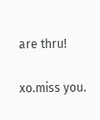are thru!

xo.miss you.